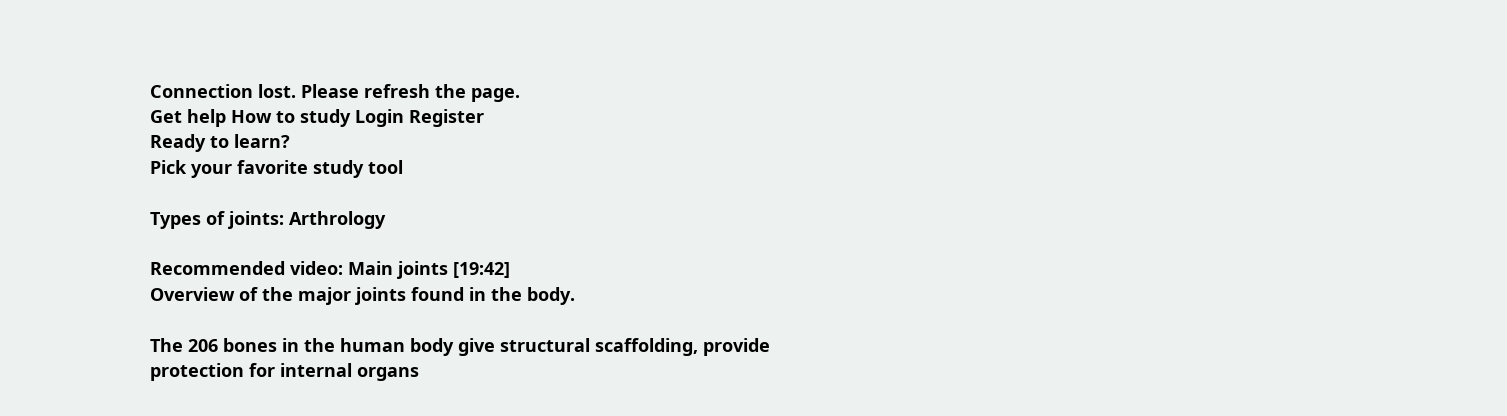Connection lost. Please refresh the page.
Get help How to study Login Register
Ready to learn?
Pick your favorite study tool

Types of joints: Arthrology

Recommended video: Main joints [19:42]
Overview of the major joints found in the body.

The 206 bones in the human body give structural scaffolding, provide protection for internal organs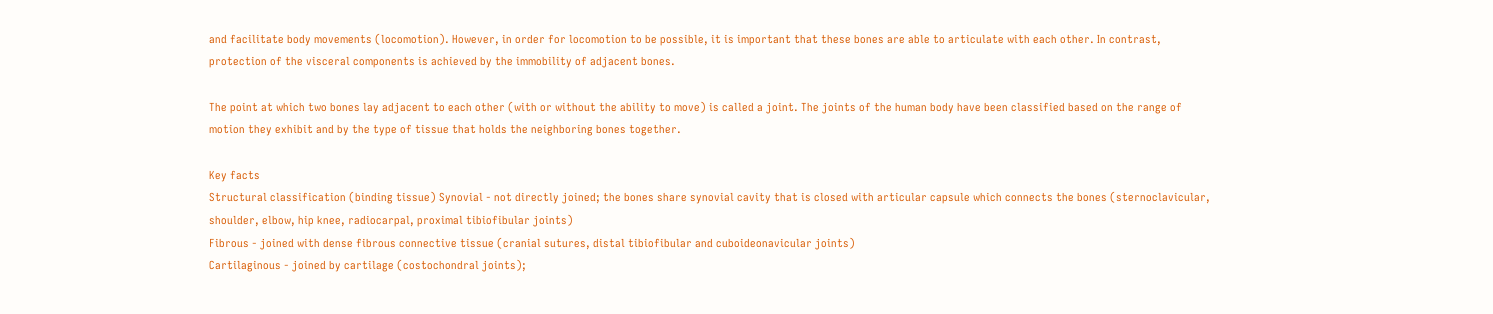and facilitate body movements (locomotion). However, in order for locomotion to be possible, it is important that these bones are able to articulate with each other. In contrast, protection of the visceral components is achieved by the immobility of adjacent bones.

The point at which two bones lay adjacent to each other (with or without the ability to move) is called a joint. The joints of the human body have been classified based on the range of motion they exhibit and by the type of tissue that holds the neighboring bones together.

Key facts
Structural classification (binding tissue) Synovial - not directly joined; the bones share synovial cavity that is closed with articular capsule which connects the bones (sternoclavicular, shoulder, elbow, hip knee, radiocarpal, proximal tibiofibular joints)
Fibrous - joined with dense fibrous connective tissue (cranial sutures, distal tibiofibular and cuboideonavicular joints)
Cartilaginous - joined by cartilage (costochondral joints);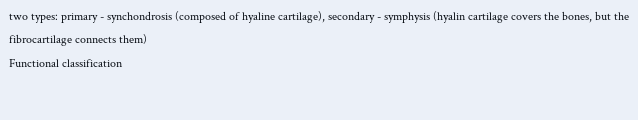two types: primary - synchondrosis (composed of hyaline cartilage), secondary - symphysis (hyalin cartilage covers the bones, but the fibrocartilage connects them)
Functional classification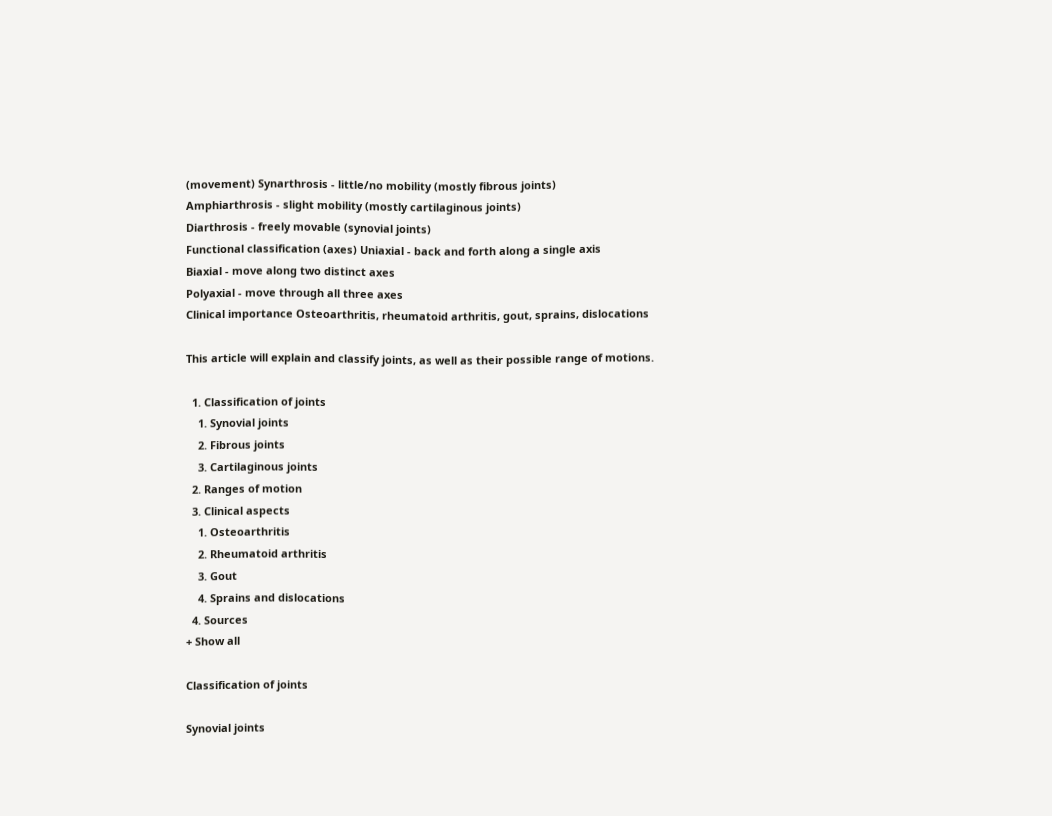(movement) Synarthrosis - little/no mobility (mostly fibrous joints)
Amphiarthrosis - slight mobility (mostly cartilaginous joints)
Diarthrosis - freely movable (synovial joints)
Functional classification (axes) Uniaxial - back and forth along a single axis
Biaxial - move along two distinct axes
Polyaxial - move through all three axes
Clinical importance Osteoarthritis, rheumatoid arthritis, gout, sprains, dislocations

This article will explain and classify joints, as well as their possible range of motions.

  1. Classification of joints
    1. Synovial joints
    2. Fibrous joints
    3. Cartilaginous joints
  2. Ranges of motion
  3. Clinical aspects
    1. Osteoarthritis
    2. Rheumatoid arthritis
    3. Gout
    4. Sprains and dislocations
  4. Sources
+ Show all

Classification of joints

Synovial joints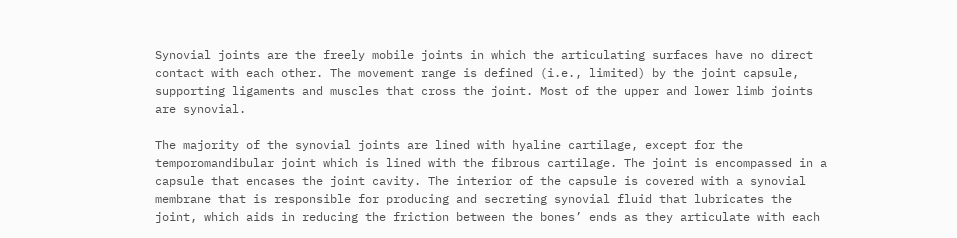Synovial joints are the freely mobile joints in which the articulating surfaces have no direct contact with each other. The movement range is defined (i.e., limited) by the joint capsule, supporting ligaments and muscles that cross the joint. Most of the upper and lower limb joints are synovial.

The majority of the synovial joints are lined with hyaline cartilage, except for the temporomandibular joint which is lined with the fibrous cartilage. The joint is encompassed in a capsule that encases the joint cavity. The interior of the capsule is covered with a synovial membrane that is responsible for producing and secreting synovial fluid that lubricates the joint, which aids in reducing the friction between the bones’ ends as they articulate with each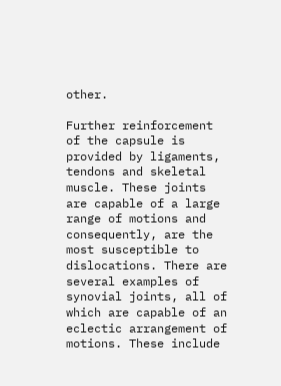other.

Further reinforcement of the capsule is provided by ligaments, tendons and skeletal muscle. These joints are capable of a large range of motions and consequently, are the most susceptible to dislocations. There are several examples of synovial joints, all of which are capable of an eclectic arrangement of motions. These include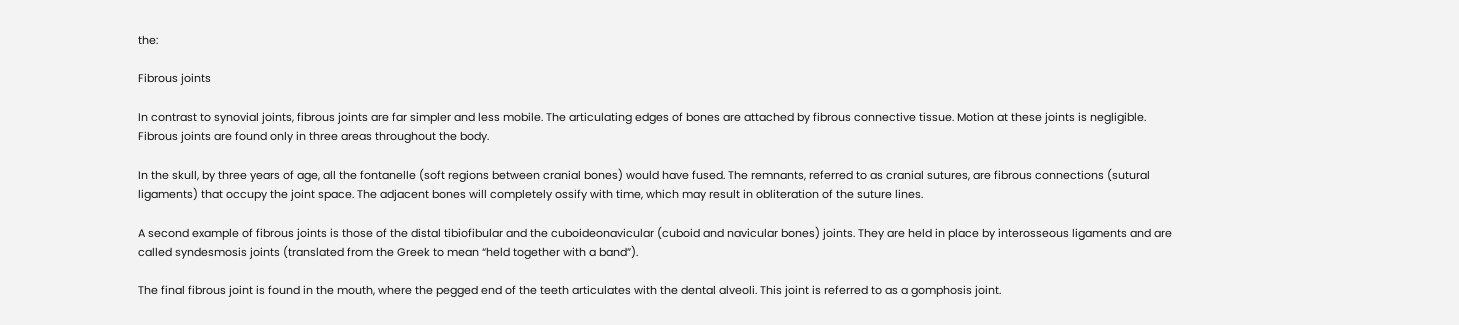the:

Fibrous joints

In contrast to synovial joints, fibrous joints are far simpler and less mobile. The articulating edges of bones are attached by fibrous connective tissue. Motion at these joints is negligible. Fibrous joints are found only in three areas throughout the body.

In the skull, by three years of age, all the fontanelle (soft regions between cranial bones) would have fused. The remnants, referred to as cranial sutures, are fibrous connections (sutural ligaments) that occupy the joint space. The adjacent bones will completely ossify with time, which may result in obliteration of the suture lines.

A second example of fibrous joints is those of the distal tibiofibular and the cuboideonavicular (cuboid and navicular bones) joints. They are held in place by interosseous ligaments and are called syndesmosis joints (translated from the Greek to mean “held together with a band”).

The final fibrous joint is found in the mouth, where the pegged end of the teeth articulates with the dental alveoli. This joint is referred to as a gomphosis joint.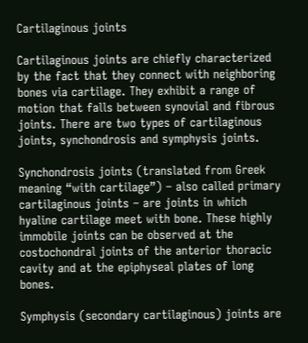Cartilaginous joints

Cartilaginous joints are chiefly characterized by the fact that they connect with neighboring bones via cartilage. They exhibit a range of motion that falls between synovial and fibrous joints. There are two types of cartilaginous joints, synchondrosis and symphysis joints.

Synchondrosis joints (translated from Greek meaning “with cartilage”) – also called primary cartilaginous joints – are joints in which hyaline cartilage meet with bone. These highly immobile joints can be observed at the costochondral joints of the anterior thoracic cavity and at the epiphyseal plates of long bones.

Symphysis (secondary cartilaginous) joints are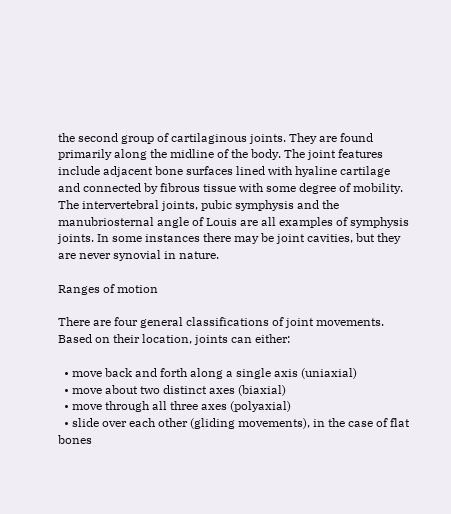the second group of cartilaginous joints. They are found primarily along the midline of the body. The joint features include adjacent bone surfaces lined with hyaline cartilage and connected by fibrous tissue with some degree of mobility. The intervertebral joints, pubic symphysis and the manubriosternal angle of Louis are all examples of symphysis joints. In some instances there may be joint cavities, but they are never synovial in nature.

Ranges of motion

There are four general classifications of joint movements. Based on their location, joints can either:

  • move back and forth along a single axis (uniaxial)
  • move about two distinct axes (biaxial)
  • move through all three axes (polyaxial)
  • slide over each other (gliding movements), in the case of flat bones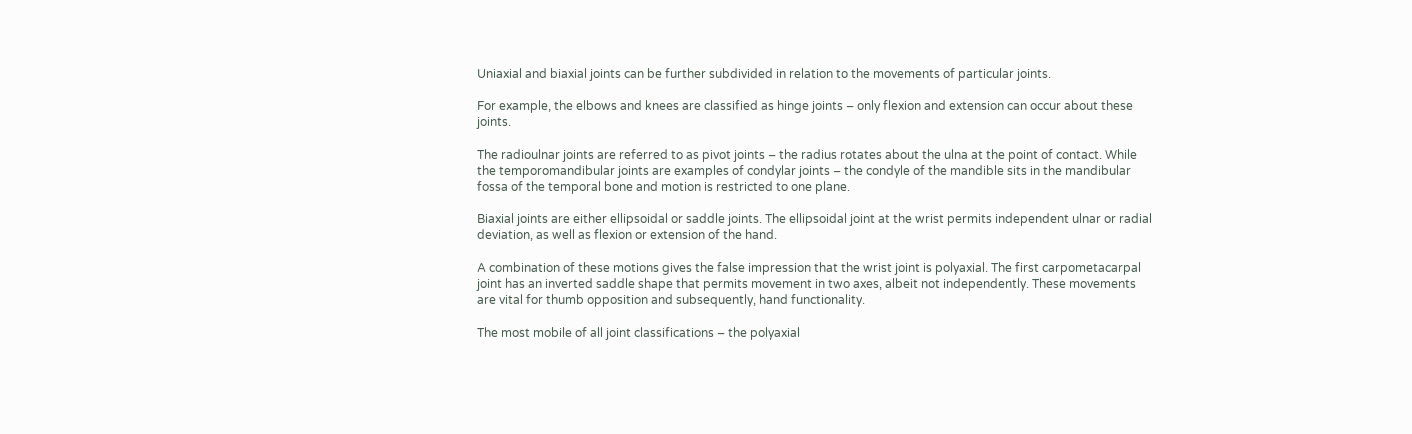Uniaxial and biaxial joints can be further subdivided in relation to the movements of particular joints.

For example, the elbows and knees are classified as hinge joints – only flexion and extension can occur about these joints.

The radioulnar joints are referred to as pivot joints – the radius rotates about the ulna at the point of contact. While the temporomandibular joints are examples of condylar joints – the condyle of the mandible sits in the mandibular fossa of the temporal bone and motion is restricted to one plane.

Biaxial joints are either ellipsoidal or saddle joints. The ellipsoidal joint at the wrist permits independent ulnar or radial deviation, as well as flexion or extension of the hand.

A combination of these motions gives the false impression that the wrist joint is polyaxial. The first carpometacarpal joint has an inverted saddle shape that permits movement in two axes, albeit not independently. These movements are vital for thumb opposition and subsequently, hand functionality.

The most mobile of all joint classifications – the polyaxial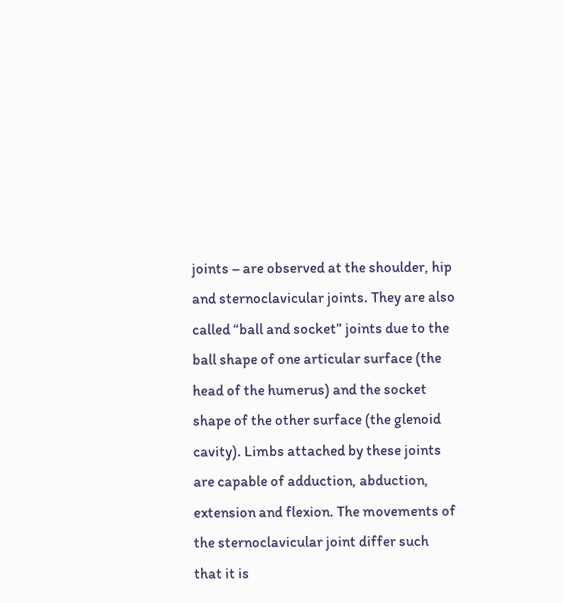joints – are observed at the shoulder, hip and sternoclavicular joints. They are also called “ball and socket” joints due to the ball shape of one articular surface (the head of the humerus) and the socket shape of the other surface (the glenoid cavity). Limbs attached by these joints are capable of adduction, abduction, extension and flexion. The movements of the sternoclavicular joint differ such that it is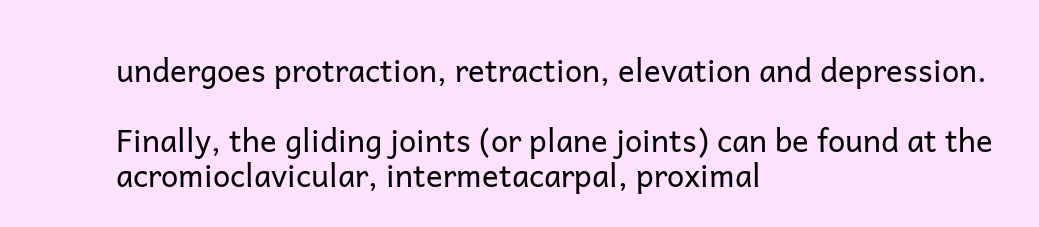undergoes protraction, retraction, elevation and depression.

Finally, the gliding joints (or plane joints) can be found at the acromioclavicular, intermetacarpal, proximal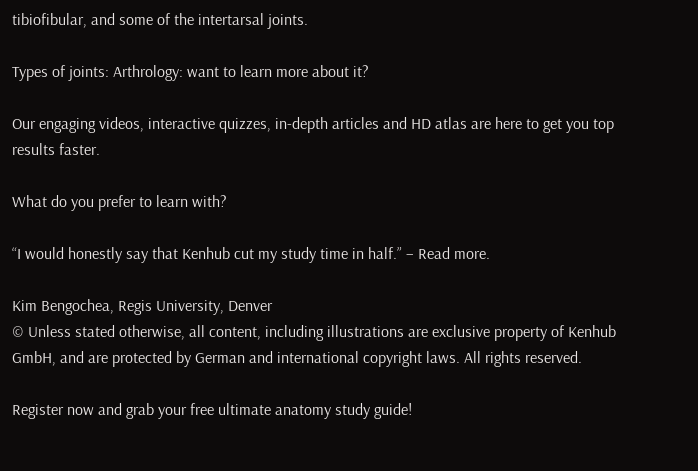tibiofibular, and some of the intertarsal joints.

Types of joints: Arthrology: want to learn more about it?

Our engaging videos, interactive quizzes, in-depth articles and HD atlas are here to get you top results faster.

What do you prefer to learn with?

“I would honestly say that Kenhub cut my study time in half.” – Read more.

Kim Bengochea, Regis University, Denver
© Unless stated otherwise, all content, including illustrations are exclusive property of Kenhub GmbH, and are protected by German and international copyright laws. All rights reserved.

Register now and grab your free ultimate anatomy study guide!